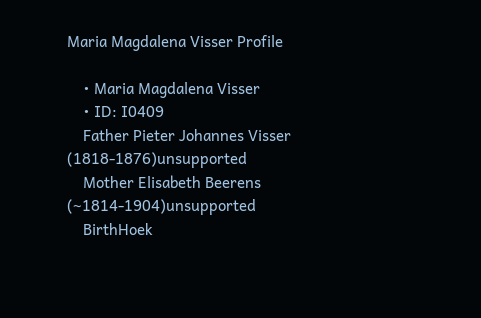Maria Magdalena Visser Profile

    • Maria Magdalena Visser
    • ID: I0409
    Father Pieter Johannes Visser (1818-1876)unsupported
    Mother Elisabeth Beerens (~1814-1904)unsupported
    BirthHoek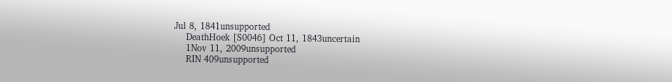Jul 8, 1841unsupported
    DeathHoek [S0046] Oct 11, 1843uncertain
    1Nov 11, 2009unsupported
    RIN 409unsupported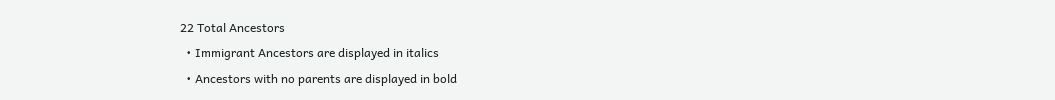22 Total Ancestors
  • Immigrant Ancestors are displayed in italics
  • Ancestors with no parents are displayed in bold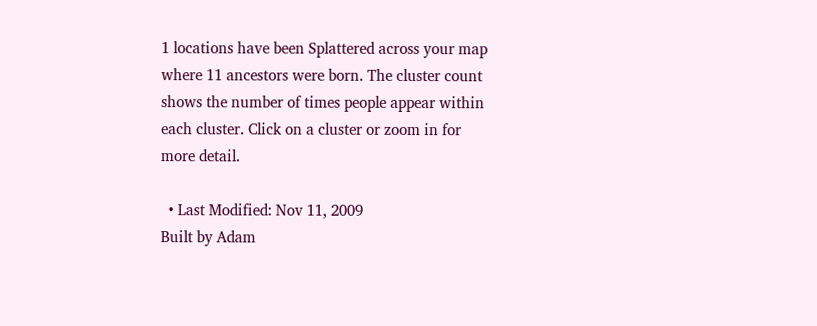1 locations have been Splattered across your map where 11 ancestors were born. The cluster count shows the number of times people appear within each cluster. Click on a cluster or zoom in for more detail.

  • Last Modified: Nov 11, 2009
Built by Adam